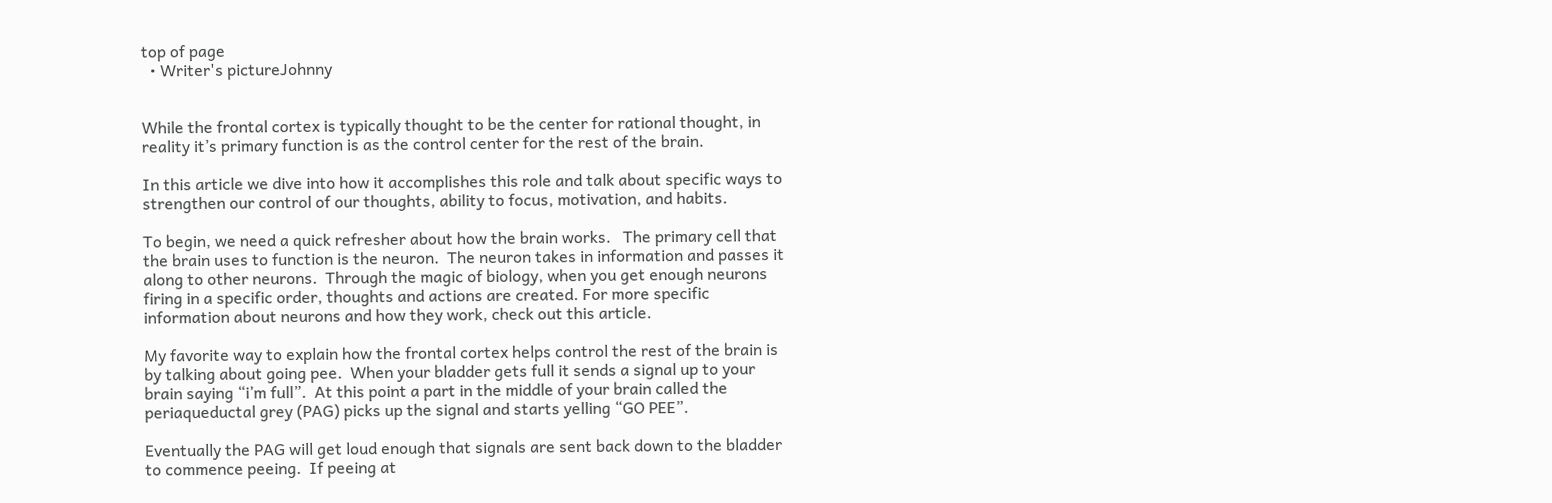top of page
  • Writer's pictureJohnny


While the frontal cortex is typically thought to be the center for rational thought, in reality it’s primary function is as the control center for the rest of the brain.

In this article we dive into how it accomplishes this role and talk about specific ways to strengthen our control of our thoughts, ability to focus, motivation, and habits.

To begin, we need a quick refresher about how the brain works.   The primary cell that the brain uses to function is the neuron.  The neuron takes in information and passes it along to other neurons.  Through the magic of biology, when you get enough neurons firing in a specific order, thoughts and actions are created. For more specific information about neurons and how they work, check out this article.

My favorite way to explain how the frontal cortex helps control the rest of the brain is by talking about going pee.  When your bladder gets full it sends a signal up to your brain saying “i’m full”.  At this point a part in the middle of your brain called the periaqueductal grey (PAG) picks up the signal and starts yelling “GO PEE”.

Eventually the PAG will get loud enough that signals are sent back down to the bladder to commence peeing.  If peeing at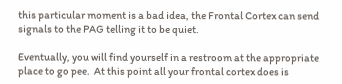this particular moment is a bad idea, the Frontal Cortex can send signals to the PAG telling it to be quiet.

Eventually, you will find yourself in a restroom at the appropriate place to go pee.  At this point all your frontal cortex does is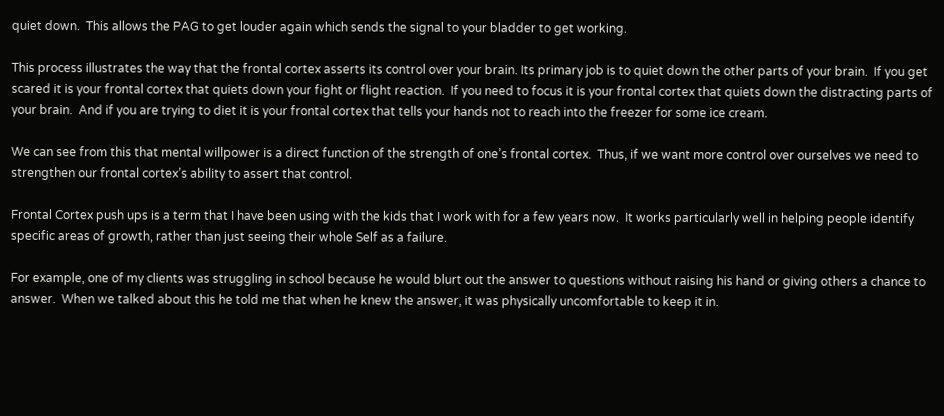quiet down.  This allows the PAG to get louder again which sends the signal to your bladder to get working.

This process illustrates the way that the frontal cortex asserts its control over your brain. Its primary job is to quiet down the other parts of your brain.  If you get scared it is your frontal cortex that quiets down your fight or flight reaction.  If you need to focus it is your frontal cortex that quiets down the distracting parts of your brain.  And if you are trying to diet it is your frontal cortex that tells your hands not to reach into the freezer for some ice cream.

We can see from this that mental willpower is a direct function of the strength of one’s frontal cortex.  Thus, if we want more control over ourselves we need to strengthen our frontal cortex’s ability to assert that control.

Frontal Cortex push ups is a term that I have been using with the kids that I work with for a few years now.  It works particularly well in helping people identify specific areas of growth, rather than just seeing their whole Self as a failure.

For example, one of my clients was struggling in school because he would blurt out the answer to questions without raising his hand or giving others a chance to answer.  When we talked about this he told me that when he knew the answer, it was physically uncomfortable to keep it in.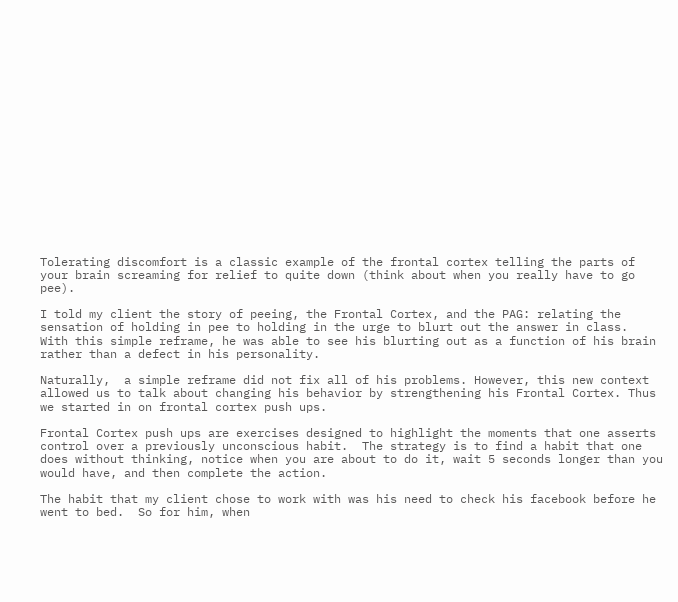Tolerating discomfort is a classic example of the frontal cortex telling the parts of your brain screaming for relief to quite down (think about when you really have to go pee).

I told my client the story of peeing, the Frontal Cortex, and the PAG: relating the sensation of holding in pee to holding in the urge to blurt out the answer in class.  With this simple reframe, he was able to see his blurting out as a function of his brain rather than a defect in his personality.

Naturally,  a simple reframe did not fix all of his problems. However, this new context allowed us to talk about changing his behavior by strengthening his Frontal Cortex. Thus we started in on frontal cortex push ups.

Frontal Cortex push ups are exercises designed to highlight the moments that one asserts control over a previously unconscious habit.  The strategy is to find a habit that one does without thinking, notice when you are about to do it, wait 5 seconds longer than you would have, and then complete the action.

The habit that my client chose to work with was his need to check his facebook before he went to bed.  So for him, when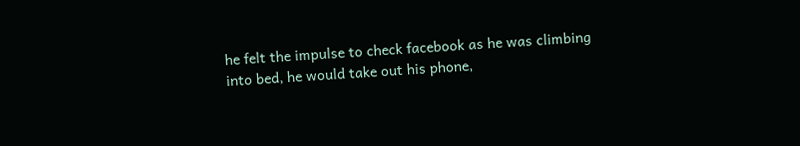he felt the impulse to check facebook as he was climbing into bed, he would take out his phone,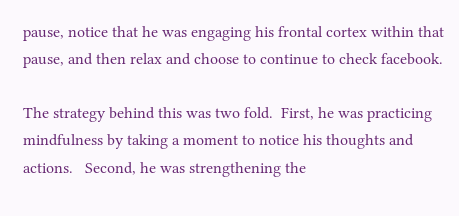pause, notice that he was engaging his frontal cortex within that pause, and then relax and choose to continue to check facebook.

The strategy behind this was two fold.  First, he was practicing mindfulness by taking a moment to notice his thoughts and actions.   Second, he was strengthening the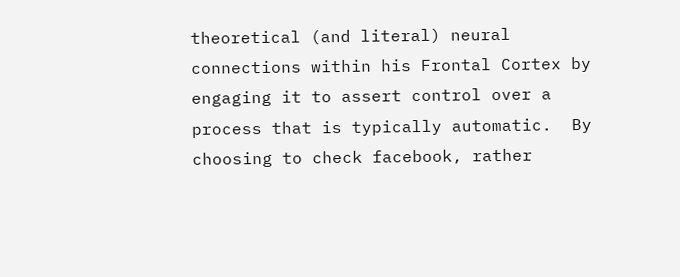theoretical (and literal) neural connections within his Frontal Cortex by engaging it to assert control over a process that is typically automatic.  By choosing to check facebook, rather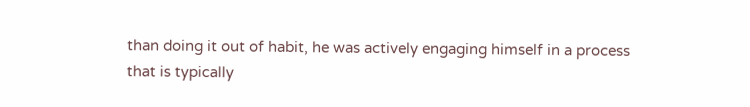than doing it out of habit, he was actively engaging himself in a process that is typically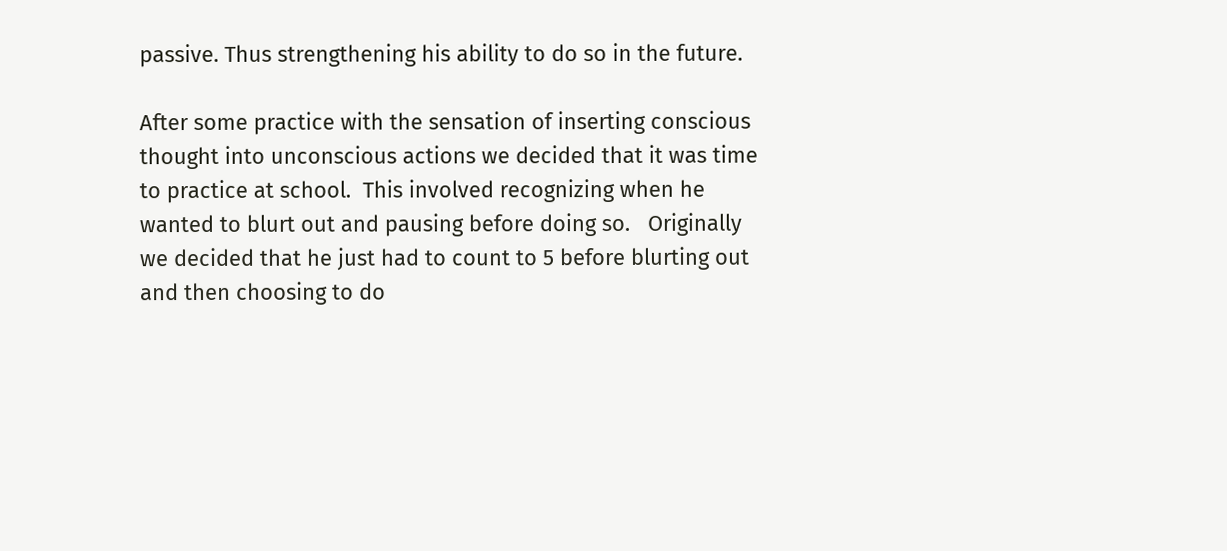passive. Thus strengthening his ability to do so in the future.

After some practice with the sensation of inserting conscious thought into unconscious actions we decided that it was time to practice at school.  This involved recognizing when he wanted to blurt out and pausing before doing so.   Originally we decided that he just had to count to 5 before blurting out and then choosing to do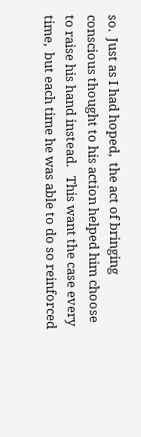so.  Just as I had hoped,  the act of bringing conscious thought to his action helped him choose to raise his hand instead.   This want the case every time,  but each time he was able to do so reinforced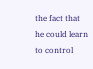the fact that he could learn to control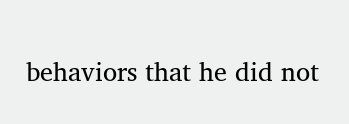behaviors that he did not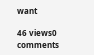want

46 views0 comments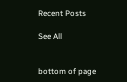Recent Posts

See All


bottom of page